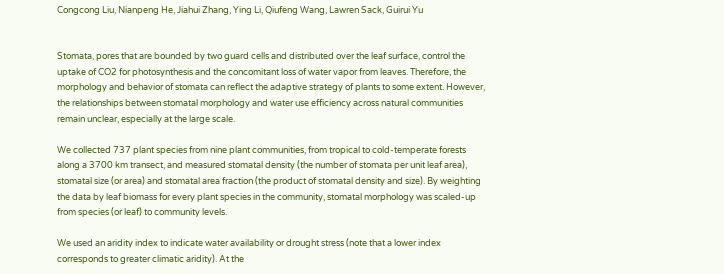Congcong Liu, Nianpeng He, Jiahui Zhang, Ying Li, Qiufeng Wang, Lawren Sack, Guirui Yu


Stomata, pores that are bounded by two guard cells and distributed over the leaf surface, control the uptake of CO2 for photosynthesis and the concomitant loss of water vapor from leaves. Therefore, the morphology and behavior of stomata can reflect the adaptive strategy of plants to some extent. However, the relationships between stomatal morphology and water use efficiency across natural communities remain unclear, especially at the large scale.

We collected 737 plant species from nine plant communities, from tropical to cold-temperate forests along a 3700 km transect, and measured stomatal density (the number of stomata per unit leaf area), stomatal size (or area) and stomatal area fraction (the product of stomatal density and size). By weighting  the data by leaf biomass for every plant species in the community, stomatal morphology was scaled-up from species (or leaf) to community levels.

We used an aridity index to indicate water availability or drought stress (note that a lower index corresponds to greater climatic aridity). At the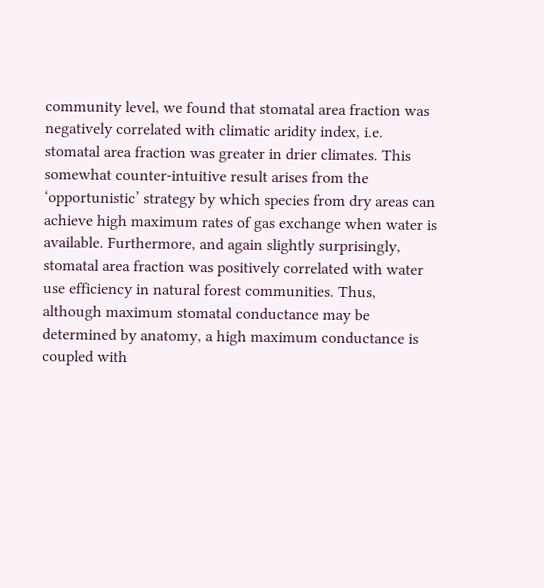community level, we found that stomatal area fraction was negatively correlated with climatic aridity index, i.e. stomatal area fraction was greater in drier climates. This somewhat counter-intuitive result arises from the ‘opportunistic’ strategy by which species from dry areas can achieve high maximum rates of gas exchange when water is available. Furthermore, and again slightly surprisingly, stomatal area fraction was positively correlated with water use efficiency in natural forest communities. Thus, although maximum stomatal conductance may be determined by anatomy, a high maximum conductance is coupled with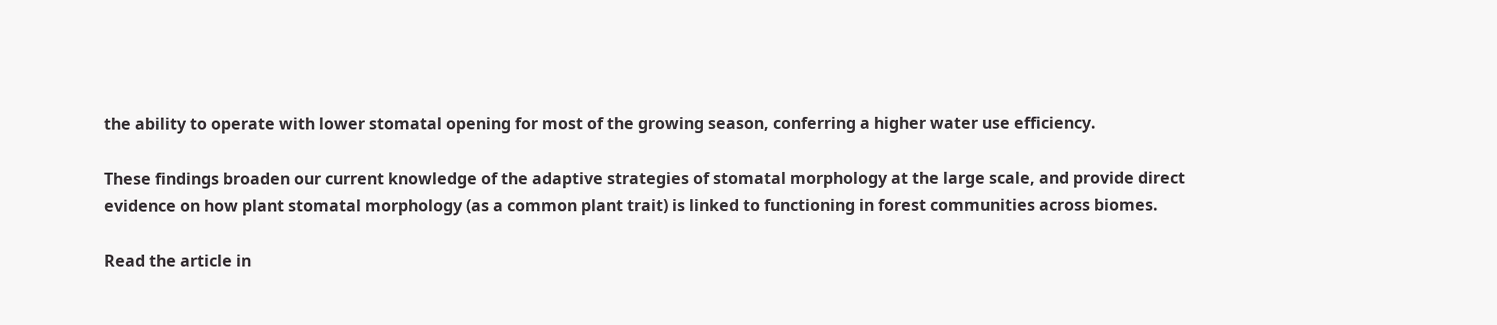the ability to operate with lower stomatal opening for most of the growing season, conferring a higher water use efficiency.

These findings broaden our current knowledge of the adaptive strategies of stomatal morphology at the large scale, and provide direct evidence on how plant stomatal morphology (as a common plant trait) is linked to functioning in forest communities across biomes.

Read the article in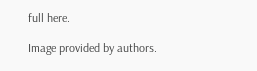full here.

Image provided by authors.